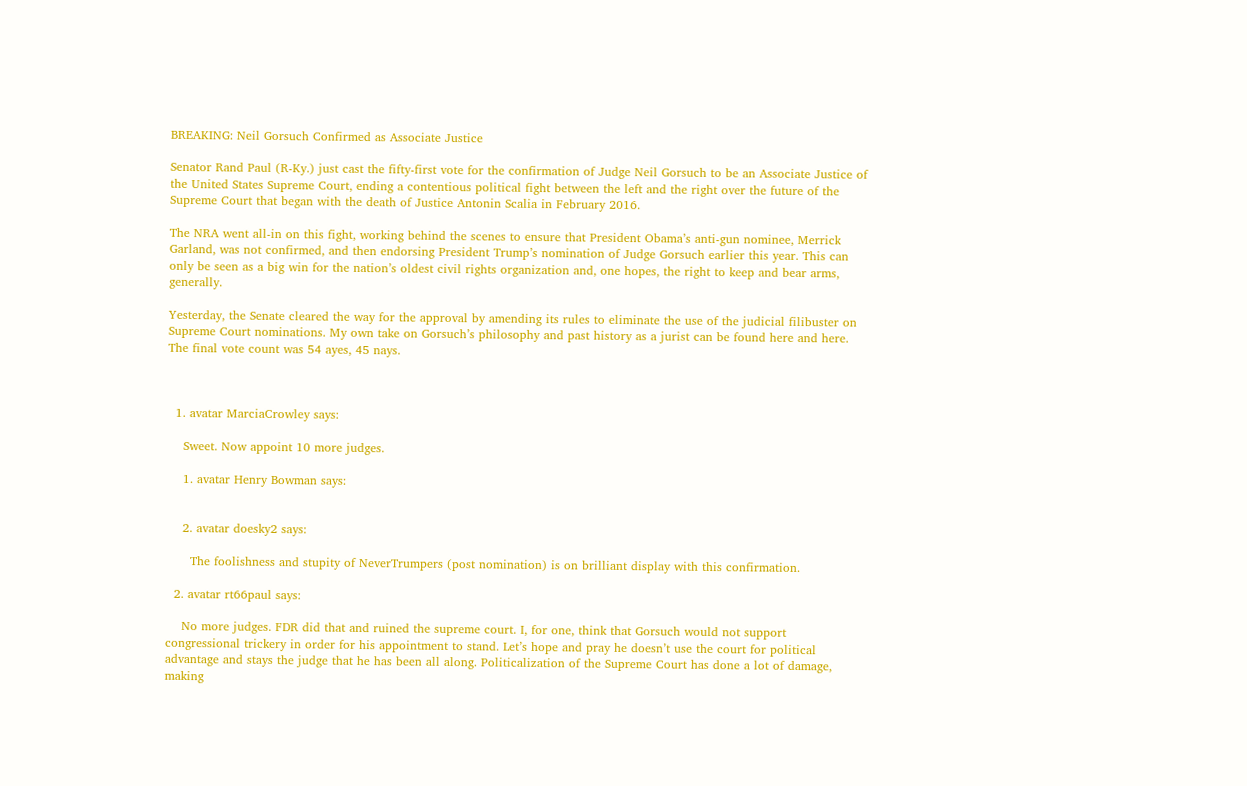BREAKING: Neil Gorsuch Confirmed as Associate Justice

Senator Rand Paul (R-Ky.) just cast the fifty-first vote for the confirmation of Judge Neil Gorsuch to be an Associate Justice of the United States Supreme Court, ending a contentious political fight between the left and the right over the future of the Supreme Court that began with the death of Justice Antonin Scalia in February 2016.

The NRA went all-in on this fight, working behind the scenes to ensure that President Obama’s anti-gun nominee, Merrick Garland, was not confirmed, and then endorsing President Trump’s nomination of Judge Gorsuch earlier this year. This can only be seen as a big win for the nation’s oldest civil rights organization and, one hopes, the right to keep and bear arms, generally.

Yesterday, the Senate cleared the way for the approval by amending its rules to eliminate the use of the judicial filibuster on Supreme Court nominations. My own take on Gorsuch’s philosophy and past history as a jurist can be found here and here. The final vote count was 54 ayes, 45 nays.



  1. avatar MarciaCrowley says:

    Sweet. Now appoint 10 more judges.

    1. avatar Henry Bowman says:


    2. avatar doesky2 says:

      The foolishness and stupity of NeverTrumpers (post nomination) is on brilliant display with this confirmation.

  2. avatar rt66paul says:

    No more judges. FDR did that and ruined the supreme court. I, for one, think that Gorsuch would not support congressional trickery in order for his appointment to stand. Let’s hope and pray he doesn’t use the court for political advantage and stays the judge that he has been all along. Politicalization of the Supreme Court has done a lot of damage, making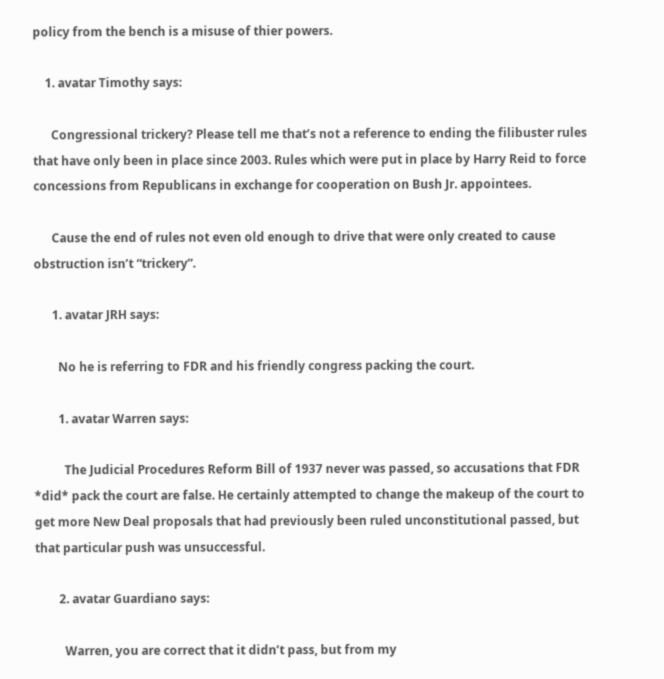policy from the bench is a misuse of thier powers.

    1. avatar Timothy says:

      Congressional trickery? Please tell me that’s not a reference to ending the filibuster rules that have only been in place since 2003. Rules which were put in place by Harry Reid to force concessions from Republicans in exchange for cooperation on Bush Jr. appointees.

      Cause the end of rules not even old enough to drive that were only created to cause obstruction isn’t “trickery”.

      1. avatar JRH says:

        No he is referring to FDR and his friendly congress packing the court.

        1. avatar Warren says:

          The Judicial Procedures Reform Bill of 1937 never was passed, so accusations that FDR *did* pack the court are false. He certainly attempted to change the makeup of the court to get more New Deal proposals that had previously been ruled unconstitutional passed, but that particular push was unsuccessful.

        2. avatar Guardiano says:

          Warren, you are correct that it didn’t pass, but from my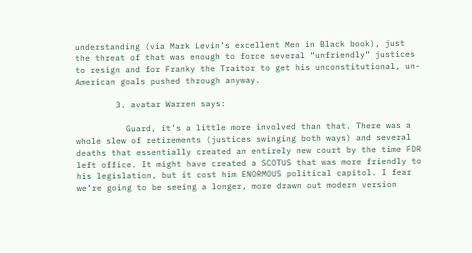understanding (via Mark Levin’s excellent Men in Black book), just the threat of that was enough to force several “unfriendly” justices to resign and for Franky the Traitor to get his unconstitutional, un-American goals pushed through anyway.

        3. avatar Warren says:

          Guard, it’s a little more involved than that. There was a whole slew of retirements (justices swinging both ways) and several deaths that essentially created an entirely new court by the time FDR left office. It might have created a SCOTUS that was more friendly to his legislation, but it cost him ENORMOUS political capitol. I fear we’re going to be seeing a longer, more drawn out modern version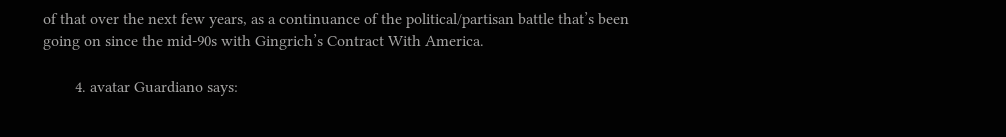of that over the next few years, as a continuance of the political/partisan battle that’s been going on since the mid-90s with Gingrich’s Contract With America.

        4. avatar Guardiano says: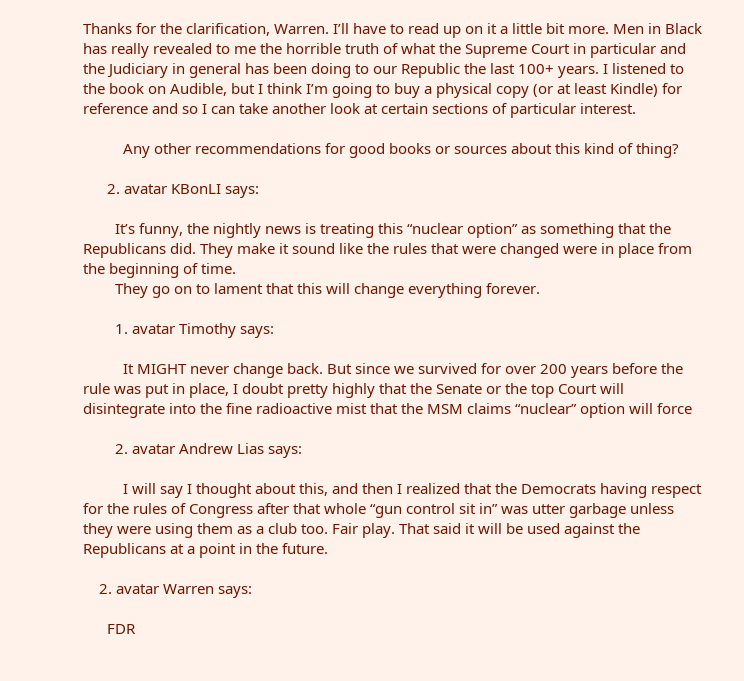Thanks for the clarification, Warren. I’ll have to read up on it a little bit more. Men in Black has really revealed to me the horrible truth of what the Supreme Court in particular and the Judiciary in general has been doing to our Republic the last 100+ years. I listened to the book on Audible, but I think I’m going to buy a physical copy (or at least Kindle) for reference and so I can take another look at certain sections of particular interest.

          Any other recommendations for good books or sources about this kind of thing?

      2. avatar KBonLI says:

        It’s funny, the nightly news is treating this “nuclear option” as something that the Republicans did. They make it sound like the rules that were changed were in place from the beginning of time.
        They go on to lament that this will change everything forever.

        1. avatar Timothy says:

          It MIGHT never change back. But since we survived for over 200 years before the rule was put in place, I doubt pretty highly that the Senate or the top Court will disintegrate into the fine radioactive mist that the MSM claims “nuclear” option will force

        2. avatar Andrew Lias says:

          I will say I thought about this, and then I realized that the Democrats having respect for the rules of Congress after that whole “gun control sit in” was utter garbage unless they were using them as a club too. Fair play. That said it will be used against the Republicans at a point in the future.

    2. avatar Warren says:

      FDR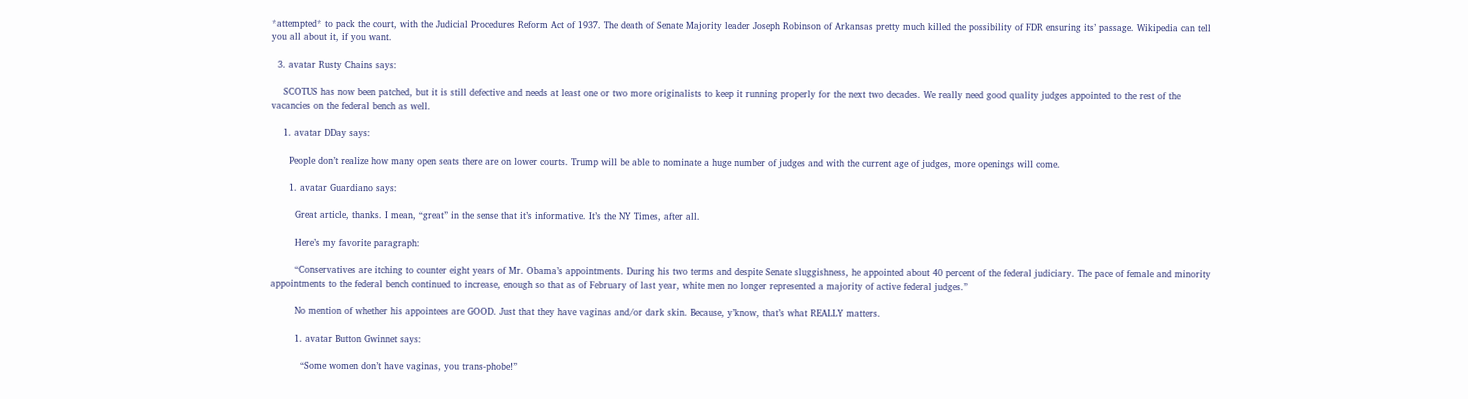*attempted* to pack the court, with the Judicial Procedures Reform Act of 1937. The death of Senate Majority leader Joseph Robinson of Arkansas pretty much killed the possibility of FDR ensuring its’ passage. Wikipedia can tell you all about it, if you want.

  3. avatar Rusty Chains says:

    SCOTUS has now been patched, but it is still defective and needs at least one or two more originalists to keep it running properly for the next two decades. We really need good quality judges appointed to the rest of the vacancies on the federal bench as well.

    1. avatar DDay says:

      People don’t realize how many open seats there are on lower courts. Trump will be able to nominate a huge number of judges and with the current age of judges, more openings will come.

      1. avatar Guardiano says:

        Great article, thanks. I mean, “great” in the sense that it’s informative. It’s the NY Times, after all.

        Here’s my favorite paragraph:

        “Conservatives are itching to counter eight years of Mr. Obama’s appointments. During his two terms and despite Senate sluggishness, he appointed about 40 percent of the federal judiciary. The pace of female and minority appointments to the federal bench continued to increase, enough so that as of February of last year, white men no longer represented a majority of active federal judges.”

        No mention of whether his appointees are GOOD. Just that they have vaginas and/or dark skin. Because, y’know, that’s what REALLY matters.

        1. avatar Button Gwinnet says:

          “Some women don’t have vaginas, you trans-phobe!”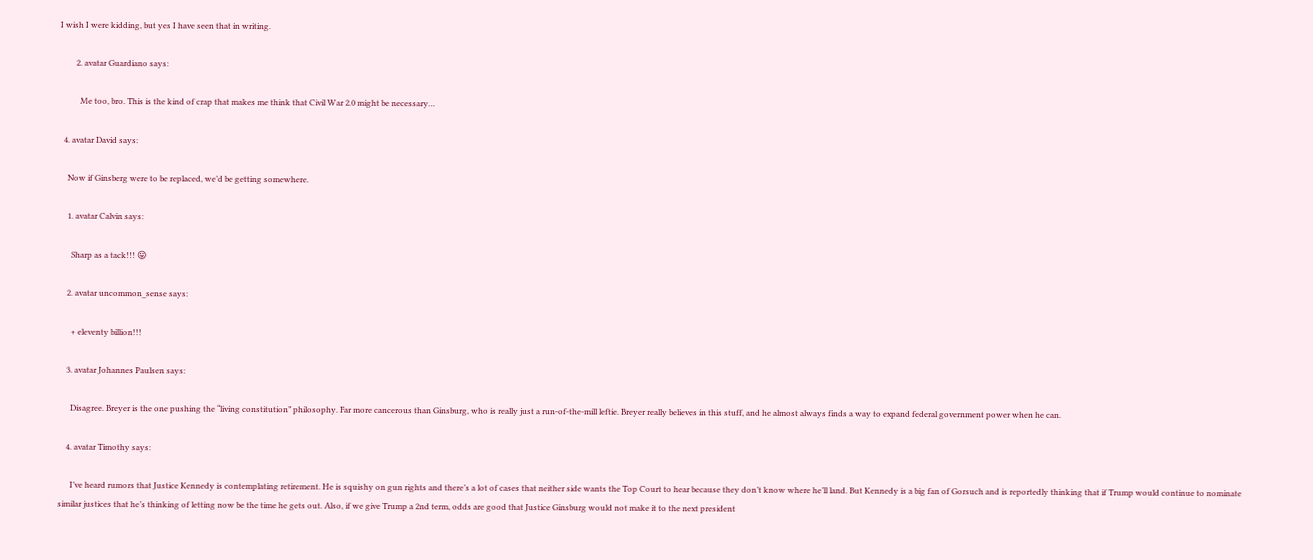I wish I were kidding, but yes I have seen that in writing.

        2. avatar Guardiano says:

          Me too, bro. This is the kind of crap that makes me think that Civil War 2.0 might be necessary…

  4. avatar David says:

    Now if Ginsberg were to be replaced, we’d be getting somewhere.

    1. avatar Calvin says:

      Sharp as a tack!!! 😛

    2. avatar uncommon_sense says:

      + eleventy billion!!!

    3. avatar Johannes Paulsen says:

      Disagree. Breyer is the one pushing the “living constitution” philosophy. Far more cancerous than Ginsburg, who is really just a run-of-the-mill leftie. Breyer really believes in this stuff, and he almost always finds a way to expand federal government power when he can.

    4. avatar Timothy says:

      I’ve heard rumors that Justice Kennedy is contemplating retirement. He is squishy on gun rights and there’s a lot of cases that neither side wants the Top Court to hear because they don’t know where he’ll land. But Kennedy is a big fan of Gorsuch and is reportedly thinking that if Trump would continue to nominate similar justices that he’s thinking of letting now be the time he gets out. Also, if we give Trump a 2nd term, odds are good that Justice Ginsburg would not make it to the next president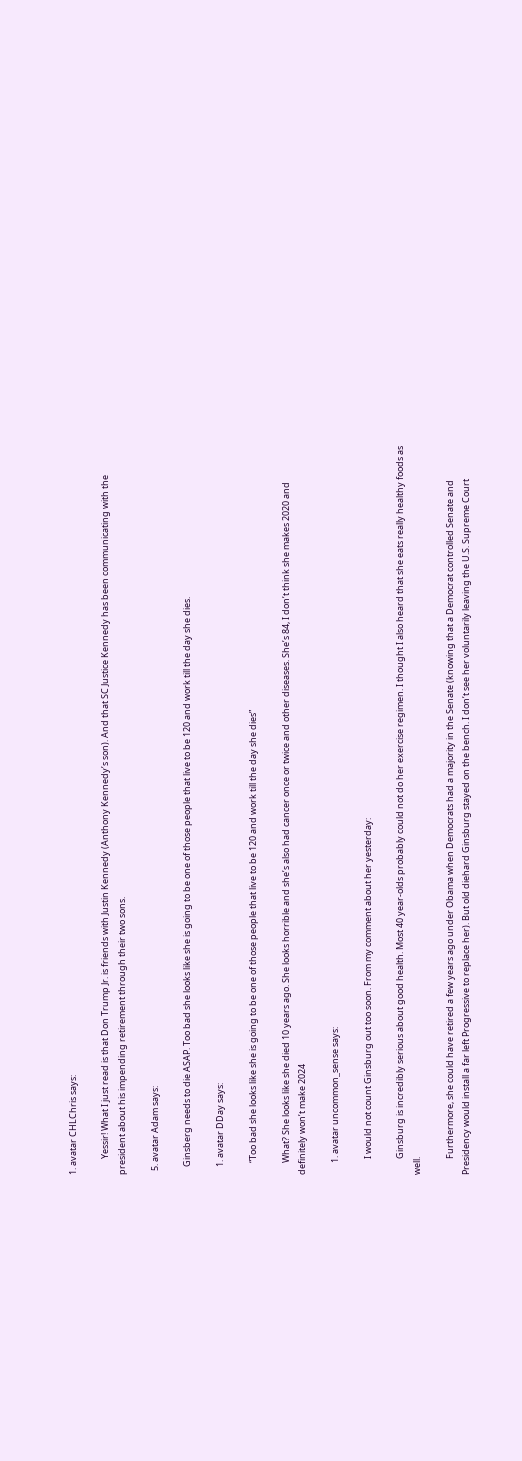1. avatar CHLChris says:

        Yessir! What I just read is that Don Trump Jr. is friends with Justin Kennedy (Anthony Kennedy’s son). And that SC Justice Kennedy has been communicating with the president about his impending retirement through their two sons.

  5. avatar Adam says:

    Ginsberg needs to die ASAP. Too bad she looks like she is going to be one of those people that live to be 120 and work till the day she dies.

    1. avatar DDay says:

      “Too bad she looks like she is going to be one of those people that live to be 120 and work till the day she dies”

      What? She looks like she died 10 years ago. She looks horrible and she’s also had cancer once or twice and other diseases. She’s 84, I don’t think she makes 2020 and definitely won’t make 2024

      1. avatar uncommon_sense says:

        I would not count Ginsburg out too soon. From my comment about her yesterday:

        Ginsburg is incredibly serious about good health. Most 40 year-olds probably could not do her exercise regimen. I thought I also heard that she eats really healthy foods as well.

        Furthermore, she could have retired a few years ago under Obama when Democrats had a majority in the Senate (knowing that a Democrat controlled Senate and Presidency would install a far left Progressive to replace her). But old diehard Ginsburg stayed on the bench. I don’t see her voluntarily leaving the U.S. Supreme Court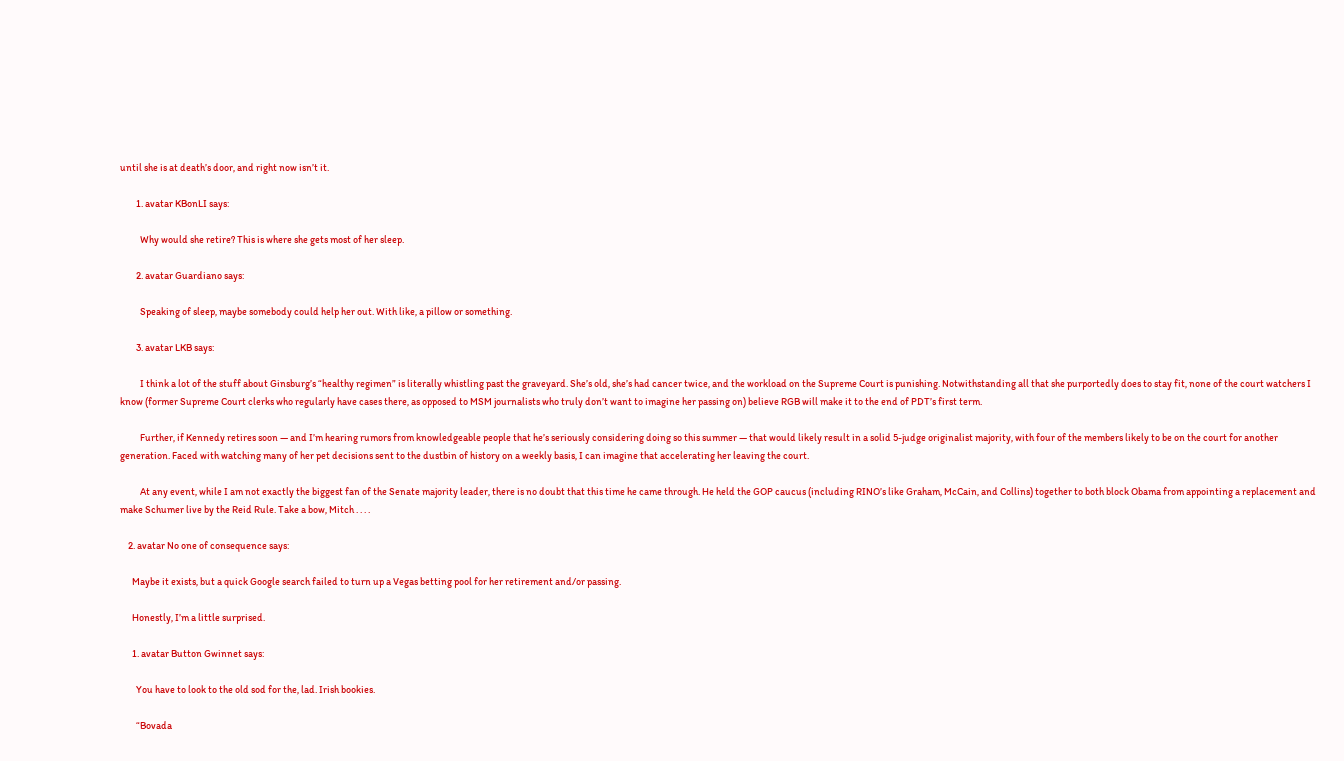until she is at death’s door, and right now isn’t it.

        1. avatar KBonLI says:

          Why would she retire? This is where she gets most of her sleep.

        2. avatar Guardiano says:

          Speaking of sleep, maybe somebody could help her out. With like, a pillow or something.

        3. avatar LKB says:

          I think a lot of the stuff about Ginsburg’s “healthy regimen” is literally whistling past the graveyard. She’s old, she’s had cancer twice, and the workload on the Supreme Court is punishing. Notwithstanding all that she purportedly does to stay fit, none of the court watchers I know (former Supreme Court clerks who regularly have cases there, as opposed to MSM journalists who truly don’t want to imagine her passing on) believe RGB will make it to the end of PDT’s first term.

          Further, if Kennedy retires soon — and I’m hearing rumors from knowledgeable people that he’s seriously considering doing so this summer — that would likely result in a solid 5-judge originalist majority, with four of the members likely to be on the court for another generation. Faced with watching many of her pet decisions sent to the dustbin of history on a weekly basis, I can imagine that accelerating her leaving the court.

          At any event, while I am not exactly the biggest fan of the Senate majority leader, there is no doubt that this time he came through. He held the GOP caucus (including RINO’s like Graham, McCain, and Collins) together to both block Obama from appointing a replacement and make Schumer live by the Reid Rule. Take a bow, Mitch . . . .

    2. avatar No one of consequence says:

      Maybe it exists, but a quick Google search failed to turn up a Vegas betting pool for her retirement and/or passing.

      Honestly, I’m a little surprised.

      1. avatar Button Gwinnet says:

        You have to look to the old sod for the, lad. Irish bookies.

        “Bovada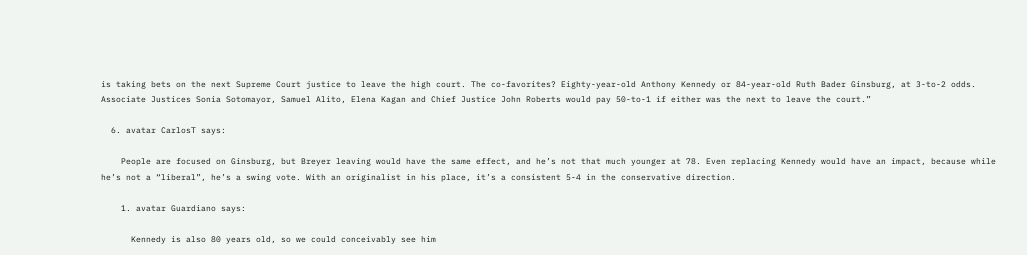is taking bets on the next Supreme Court justice to leave the high court. The co-favorites? Eighty-year-old Anthony Kennedy or 84-year-old Ruth Bader Ginsburg, at 3-to-2 odds. Associate Justices Sonia Sotomayor, Samuel Alito, Elena Kagan and Chief Justice John Roberts would pay 50-to-1 if either was the next to leave the court.”

  6. avatar CarlosT says:

    People are focused on Ginsburg, but Breyer leaving would have the same effect, and he’s not that much younger at 78. Even replacing Kennedy would have an impact, because while he’s not a “liberal”, he’s a swing vote. With an originalist in his place, it’s a consistent 5-4 in the conservative direction.

    1. avatar Guardiano says:

      Kennedy is also 80 years old, so we could conceivably see him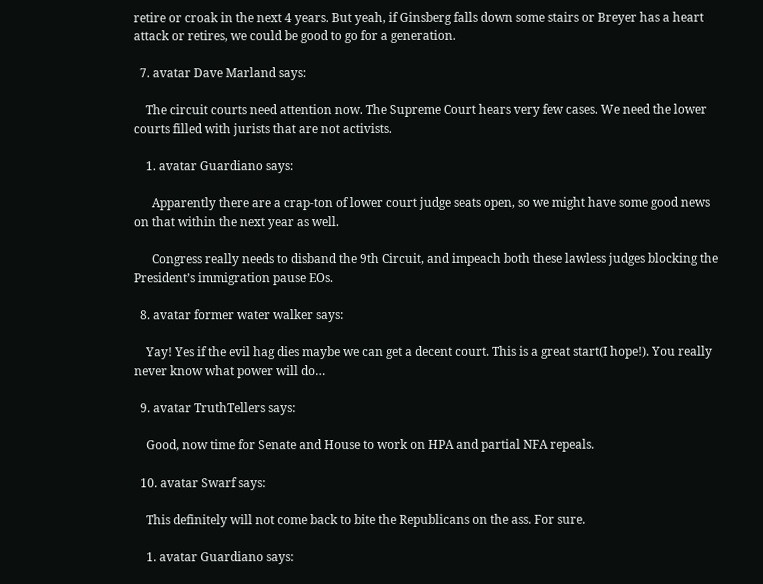retire or croak in the next 4 years. But yeah, if Ginsberg falls down some stairs or Breyer has a heart attack or retires, we could be good to go for a generation.

  7. avatar Dave Marland says:

    The circuit courts need attention now. The Supreme Court hears very few cases. We need the lower courts filled with jurists that are not activists.

    1. avatar Guardiano says:

      Apparently there are a crap-ton of lower court judge seats open, so we might have some good news on that within the next year as well.

      Congress really needs to disband the 9th Circuit, and impeach both these lawless judges blocking the President’s immigration pause EOs.

  8. avatar former water walker says:

    Yay! Yes if the evil hag dies maybe we can get a decent court. This is a great start(I hope!). You really never know what power will do…

  9. avatar TruthTellers says:

    Good, now time for Senate and House to work on HPA and partial NFA repeals.

  10. avatar Swarf says:

    This definitely will not come back to bite the Republicans on the ass. For sure.

    1. avatar Guardiano says: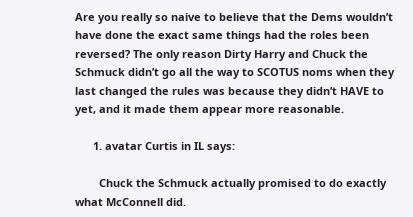Are you really so naive to believe that the Dems wouldn’t have done the exact same things had the roles been reversed? The only reason Dirty Harry and Chuck the Schmuck didn’t go all the way to SCOTUS noms when they last changed the rules was because they didn’t HAVE to yet, and it made them appear more reasonable.

      1. avatar Curtis in IL says:

        Chuck the Schmuck actually promised to do exactly what McConnell did.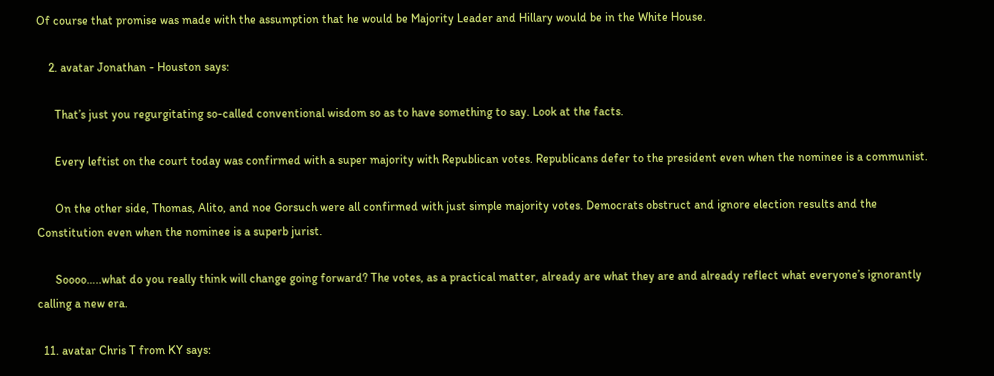Of course that promise was made with the assumption that he would be Majority Leader and Hillary would be in the White House.

    2. avatar Jonathan - Houston says:

      That’s just you regurgitating so-called conventional wisdom so as to have something to say. Look at the facts.

      Every leftist on the court today was confirmed with a super majority with Republican votes. Republicans defer to the president even when the nominee is a communist.

      On the other side, Thomas, Alito, and noe Gorsuch were all confirmed with just simple majority votes. Democrats obstruct and ignore election results and the Constitution even when the nominee is a superb jurist.

      Soooo…..what do you really think will change going forward? The votes, as a practical matter, already are what they are and already reflect what everyone’s ignorantly calling a new era.

  11. avatar Chris T from KY says: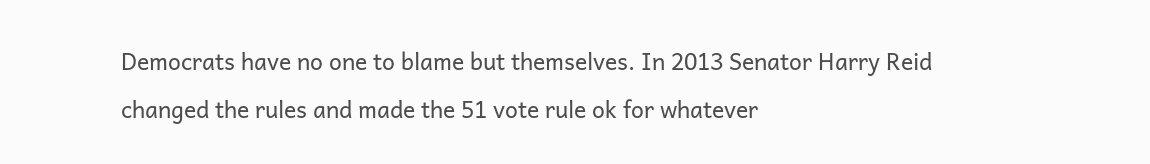Democrats have no one to blame but themselves. In 2013 Senator Harry Reid changed the rules and made the 51 vote rule ok for whatever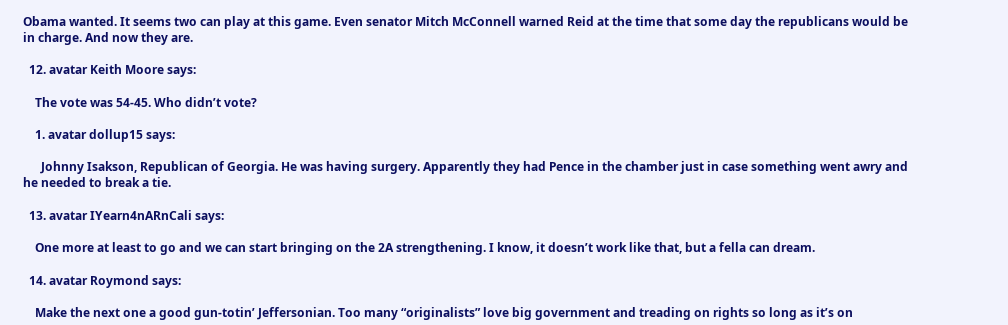Obama wanted. It seems two can play at this game. Even senator Mitch McConnell warned Reid at the time that some day the republicans would be in charge. And now they are.

  12. avatar Keith Moore says:

    The vote was 54-45. Who didn’t vote?

    1. avatar dollup15 says:

      Johnny Isakson, Republican of Georgia. He was having surgery. Apparently they had Pence in the chamber just in case something went awry and he needed to break a tie.

  13. avatar IYearn4nARnCali says:

    One more at least to go and we can start bringing on the 2A strengthening. I know, it doesn’t work like that, but a fella can dream.

  14. avatar Roymond says:

    Make the next one a good gun-totin’ Jeffersonian. Too many “originalists” love big government and treading on rights so long as it’s on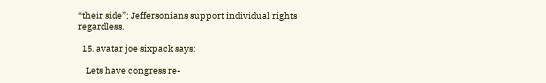“their side”; Jeffersonians support individual rights regardless.

  15. avatar joe sixpack says:

    Lets have congress re-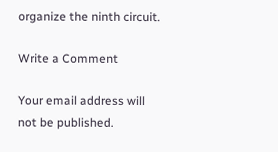organize the ninth circuit.

Write a Comment

Your email address will not be published.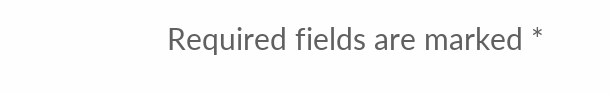Required fields are marked *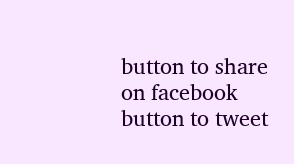button to share on facebook
button to tweet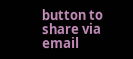button to share via email